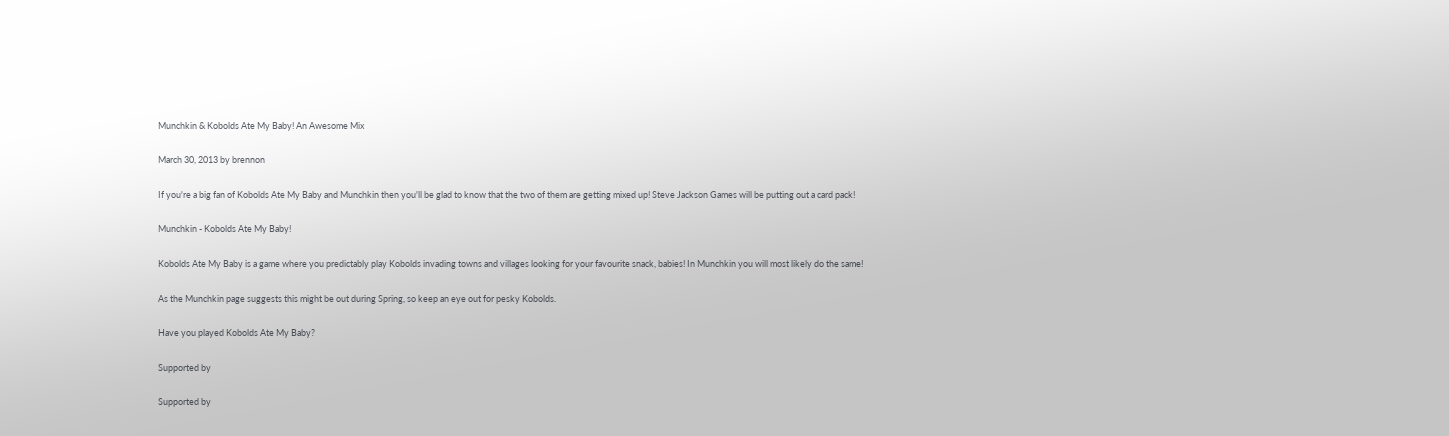Munchkin & Kobolds Ate My Baby! An Awesome Mix

March 30, 2013 by brennon

If you're a big fan of Kobolds Ate My Baby and Munchkin then you'll be glad to know that the two of them are getting mixed up! Steve Jackson Games will be putting out a card pack!

Munchkin - Kobolds Ate My Baby!

Kobolds Ate My Baby is a game where you predictably play Kobolds invading towns and villages looking for your favourite snack, babies! In Munchkin you will most likely do the same!

As the Munchkin page suggests this might be out during Spring, so keep an eye out for pesky Kobolds.

Have you played Kobolds Ate My Baby?

Supported by

Supported by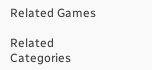Related Games

Related Categories